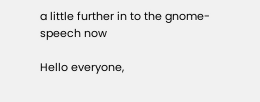a little further in to the gnome-speech now

Hello everyone,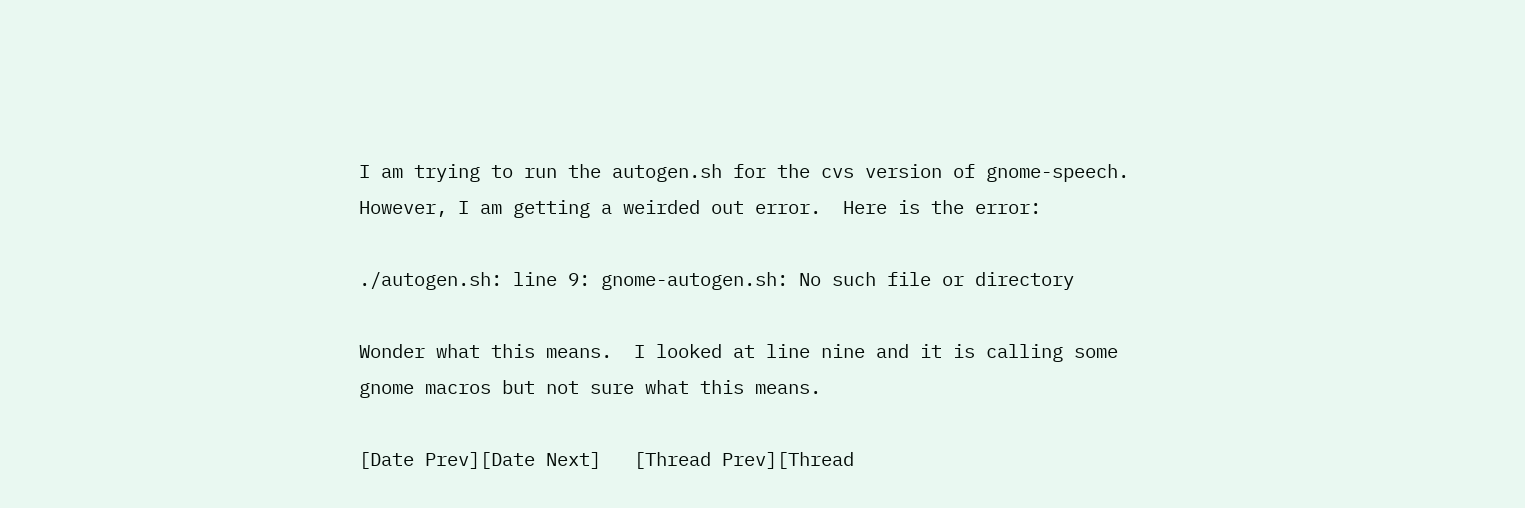I am trying to run the autogen.sh for the cvs version of gnome-speech.
However, I am getting a weirded out error.  Here is the error:

./autogen.sh: line 9: gnome-autogen.sh: No such file or directory

Wonder what this means.  I looked at line nine and it is calling some
gnome macros but not sure what this means.

[Date Prev][Date Next]   [Thread Prev][Thread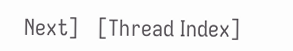Next]   [Thread Index]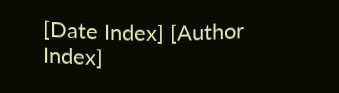[Date Index] [Author Index]